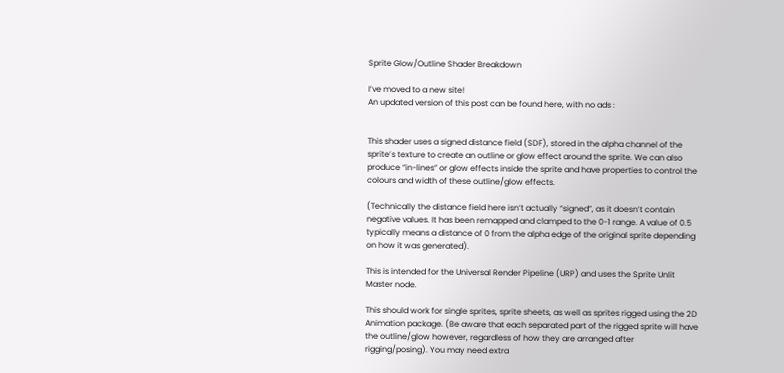Sprite Glow/Outline Shader Breakdown

I’ve moved to a new site!
An updated version of this post can be found here, with no ads :


This shader uses a signed distance field (SDF), stored in the alpha channel of the sprite’s texture to create an outline or glow effect around the sprite. We can also produce “in-lines” or glow effects inside the sprite and have properties to control the colours and width of these outline/glow effects.

(Technically the distance field here isn’t actually “signed”, as it doesn’t contain negative values. It has been remapped and clamped to the 0-1 range. A value of 0.5 typically means a distance of 0 from the alpha edge of the original sprite depending on how it was generated).

This is intended for the Universal Render Pipeline (URP) and uses the Sprite Unlit Master node.

This should work for single sprites, sprite sheets, as well as sprites rigged using the 2D Animation package. (Be aware that each separated part of the rigged sprite will have the outline/glow however, regardless of how they are arranged after rigging/posing). You may need extra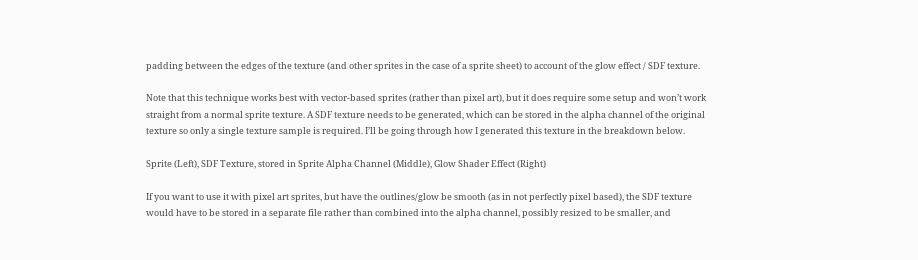padding between the edges of the texture (and other sprites in the case of a sprite sheet) to account of the glow effect / SDF texture.

Note that this technique works best with vector-based sprites (rather than pixel art), but it does require some setup and won’t work straight from a normal sprite texture. A SDF texture needs to be generated, which can be stored in the alpha channel of the original texture so only a single texture sample is required. I’ll be going through how I generated this texture in the breakdown below.

Sprite (Left), SDF Texture, stored in Sprite Alpha Channel (Middle), Glow Shader Effect (Right)

If you want to use it with pixel art sprites, but have the outlines/glow be smooth (as in not perfectly pixel based), the SDF texture would have to be stored in a separate file rather than combined into the alpha channel, possibly resized to be smaller, and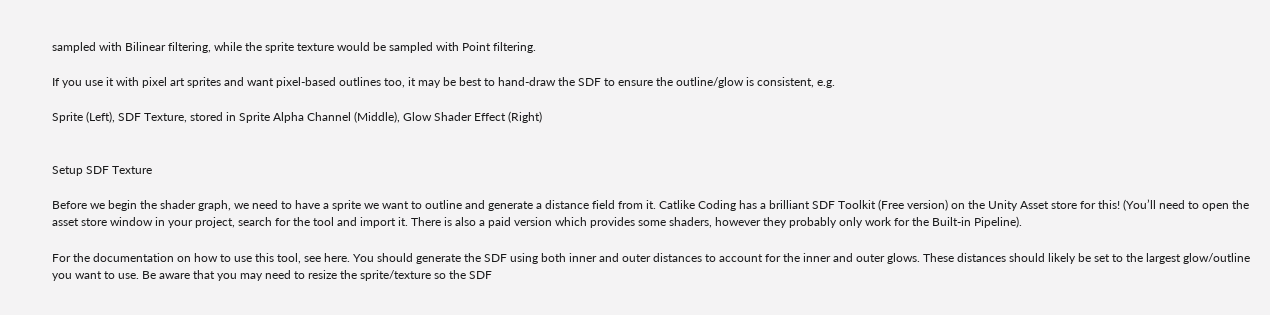sampled with Bilinear filtering, while the sprite texture would be sampled with Point filtering.

If you use it with pixel art sprites and want pixel-based outlines too, it may be best to hand-draw the SDF to ensure the outline/glow is consistent, e.g.

Sprite (Left), SDF Texture, stored in Sprite Alpha Channel (Middle), Glow Shader Effect (Right)


Setup SDF Texture

Before we begin the shader graph, we need to have a sprite we want to outline and generate a distance field from it. Catlike Coding has a brilliant SDF Toolkit (Free version) on the Unity Asset store for this! (You’ll need to open the asset store window in your project, search for the tool and import it. There is also a paid version which provides some shaders, however they probably only work for the Built-in Pipeline).

For the documentation on how to use this tool, see here. You should generate the SDF using both inner and outer distances to account for the inner and outer glows. These distances should likely be set to the largest glow/outline you want to use. Be aware that you may need to resize the sprite/texture so the SDF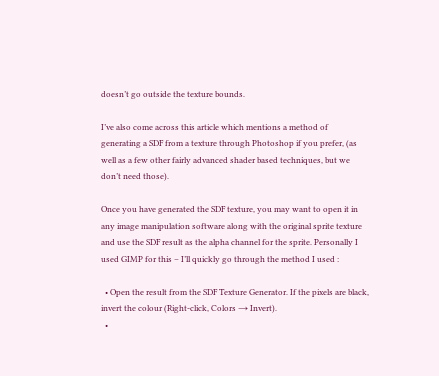doesn’t go outside the texture bounds.

I’ve also come across this article which mentions a method of generating a SDF from a texture through Photoshop if you prefer, (as well as a few other fairly advanced shader based techniques, but we don’t need those).

Once you have generated the SDF texture, you may want to open it in any image manipulation software along with the original sprite texture and use the SDF result as the alpha channel for the sprite. Personally I used GIMP for this – I’ll quickly go through the method I used :

  • Open the result from the SDF Texture Generator. If the pixels are black, invert the colour (Right-click, Colors → Invert).
  •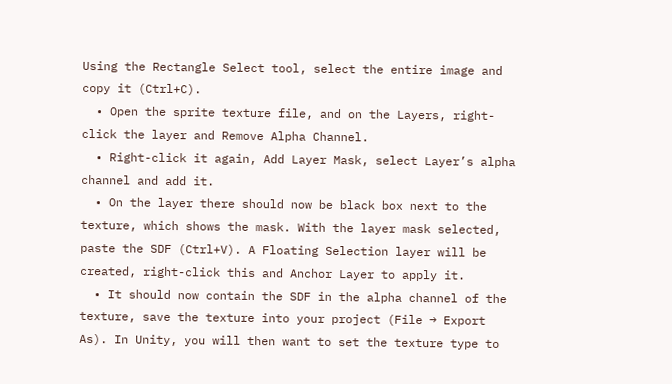Using the Rectangle Select tool, select the entire image and copy it (Ctrl+C).
  • Open the sprite texture file, and on the Layers, right-click the layer and Remove Alpha Channel.
  • Right-click it again, Add Layer Mask, select Layer’s alpha channel and add it.
  • On the layer there should now be black box next to the texture, which shows the mask. With the layer mask selected, paste the SDF (Ctrl+V). A Floating Selection layer will be created, right-click this and Anchor Layer to apply it.
  • It should now contain the SDF in the alpha channel of the texture, save the texture into your project (File → Export As). In Unity, you will then want to set the texture type to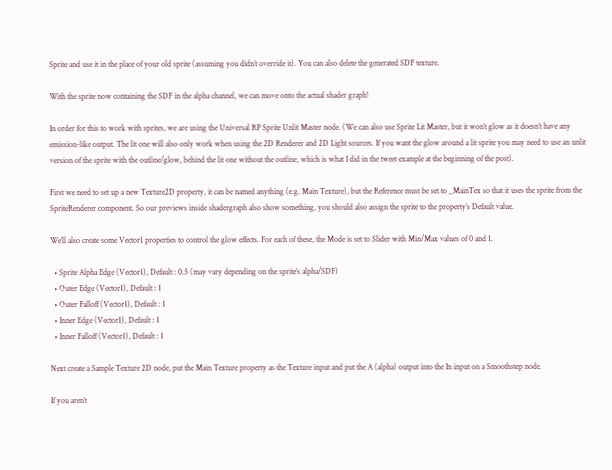Sprite and use it in the place of your old sprite (assuming you didn’t override it). You can also delete the generated SDF texture.

With the sprite now containing the SDF in the alpha channel, we can move onto the actual shader graph!

In order for this to work with sprites, we are using the Universal RP Sprite Unlit Master node. (We can also use Sprite Lit Master, but it won’t glow as it doesn’t have any emission-like output. The lit one will also only work when using the 2D Renderer and 2D Light sources. If you want the glow around a lit sprite you may need to use an unlit version of the sprite with the outline/glow, behind the lit one without the outline, which is what I did in the tweet example at the beginning of the post).

First we need to set up a new Texture2D property, it can be named anything (e.g. Main Texture), but the Reference must be set to _MainTex so that it uses the sprite from the SpriteRenderer component. So our previews inside shadergraph also show something, you should also assign the sprite to the property’s Default value.

We’ll also create some Vector1 properties to control the glow effects. For each of these, the Mode is set to Slider with Min/Max values of 0 and 1.

  • Sprite Alpha Edge (Vector1), Default : 0.5 (may vary depending on the sprite’s alpha/SDF)
  • Outer Edge (Vector1), Default : 1
  • Outer Falloff (Vector1), Default : 1
  • Inner Edge (Vector1), Default : 1
  • Inner Falloff (Vector1), Default : 1

Next create a Sample Texture 2D node, put the Main Texture property as the Texture input and put the A (alpha) output into the In input on a Smoothstep node.

If you aren’t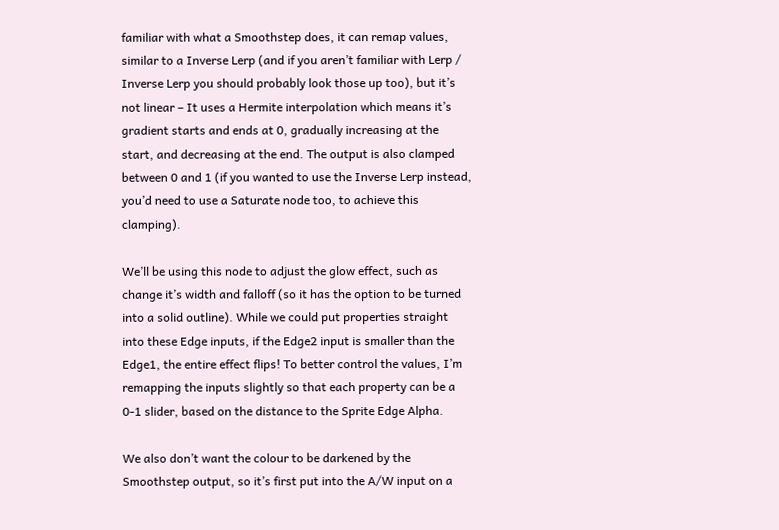familiar with what a Smoothstep does, it can remap values, similar to a Inverse Lerp (and if you aren’t familiar with Lerp / Inverse Lerp you should probably look those up too), but it’s not linear – It uses a Hermite interpolation which means it’s gradient starts and ends at 0, gradually increasing at the start, and decreasing at the end. The output is also clamped between 0 and 1 (if you wanted to use the Inverse Lerp instead, you’d need to use a Saturate node too, to achieve this clamping).

We’ll be using this node to adjust the glow effect, such as change it’s width and falloff (so it has the option to be turned into a solid outline). While we could put properties straight into these Edge inputs, if the Edge2 input is smaller than the Edge1, the entire effect flips! To better control the values, I’m remapping the inputs slightly so that each property can be a 0-1 slider, based on the distance to the Sprite Edge Alpha.

We also don’t want the colour to be darkened by the Smoothstep output, so it’s first put into the A/W input on a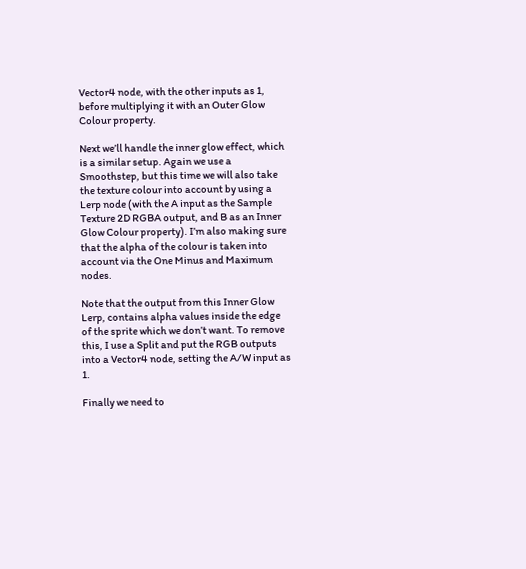Vector4 node, with the other inputs as 1, before multiplying it with an Outer Glow Colour property.

Next we’ll handle the inner glow effect, which is a similar setup. Again we use a Smoothstep, but this time we will also take the texture colour into account by using a Lerp node (with the A input as the Sample Texture 2D RGBA output, and B as an Inner Glow Colour property). I’m also making sure that the alpha of the colour is taken into account via the One Minus and Maximum nodes.

Note that the output from this Inner Glow Lerp, contains alpha values inside the edge of the sprite which we don’t want. To remove this, I use a Split and put the RGB outputs into a Vector4 node, setting the A/W input as 1.

Finally we need to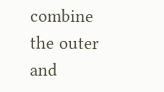combine the outer and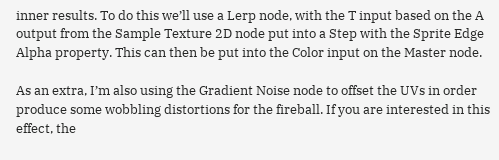inner results. To do this we’ll use a Lerp node, with the T input based on the A output from the Sample Texture 2D node put into a Step with the Sprite Edge Alpha property. This can then be put into the Color input on the Master node.

As an extra, I’m also using the Gradient Noise node to offset the UVs in order produce some wobbling distortions for the fireball. If you are interested in this effect, the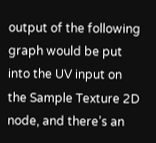output of the following graph would be put into the UV input on the Sample Texture 2D node, and there’s an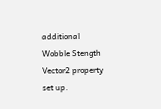additional Wobble Stength Vector2 property set up.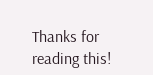Thanks for reading this!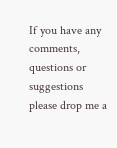If you have any comments, questions or suggestions please drop me a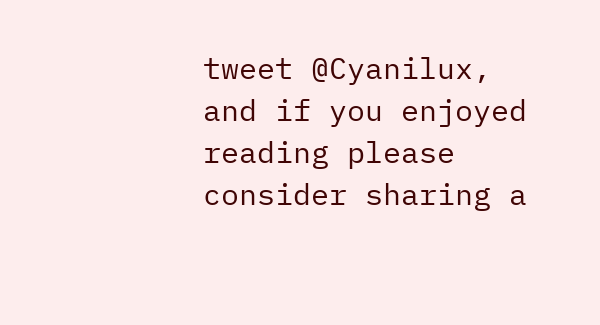tweet @Cyanilux, and if you enjoyed reading please consider sharing a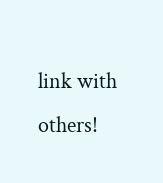link with others!